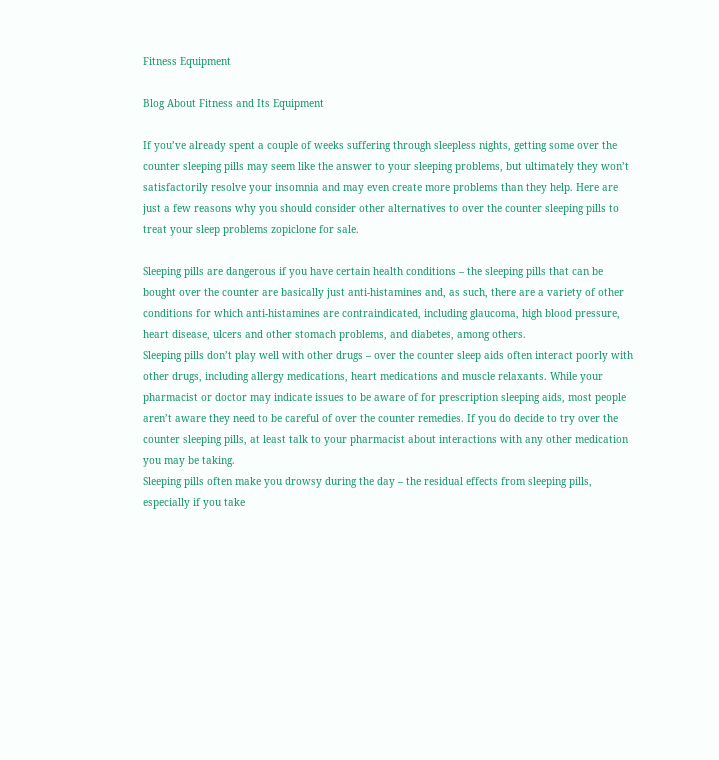Fitness Equipment

Blog About Fitness and Its Equipment

If you’ve already spent a couple of weeks suffering through sleepless nights, getting some over the counter sleeping pills may seem like the answer to your sleeping problems, but ultimately they won’t satisfactorily resolve your insomnia and may even create more problems than they help. Here are just a few reasons why you should consider other alternatives to over the counter sleeping pills to treat your sleep problems zopiclone for sale.

Sleeping pills are dangerous if you have certain health conditions – the sleeping pills that can be bought over the counter are basically just anti-histamines and, as such, there are a variety of other conditions for which anti-histamines are contraindicated, including glaucoma, high blood pressure, heart disease, ulcers and other stomach problems, and diabetes, among others.
Sleeping pills don’t play well with other drugs – over the counter sleep aids often interact poorly with other drugs, including allergy medications, heart medications and muscle relaxants. While your pharmacist or doctor may indicate issues to be aware of for prescription sleeping aids, most people aren’t aware they need to be careful of over the counter remedies. If you do decide to try over the counter sleeping pills, at least talk to your pharmacist about interactions with any other medication you may be taking.
Sleeping pills often make you drowsy during the day – the residual effects from sleeping pills, especially if you take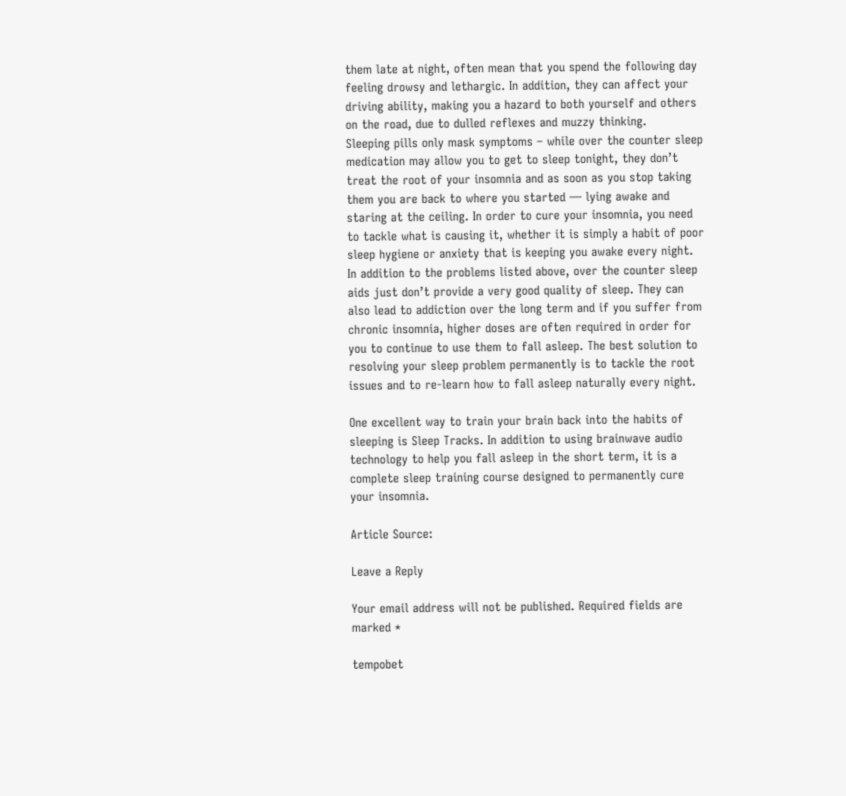them late at night, often mean that you spend the following day feeling drowsy and lethargic. In addition, they can affect your driving ability, making you a hazard to both yourself and others on the road, due to dulled reflexes and muzzy thinking.
Sleeping pills only mask symptoms – while over the counter sleep medication may allow you to get to sleep tonight, they don’t treat the root of your insomnia and as soon as you stop taking them you are back to where you started — lying awake and staring at the ceiling. In order to cure your insomnia, you need to tackle what is causing it, whether it is simply a habit of poor sleep hygiene or anxiety that is keeping you awake every night.
In addition to the problems listed above, over the counter sleep aids just don’t provide a very good quality of sleep. They can also lead to addiction over the long term and if you suffer from chronic insomnia, higher doses are often required in order for you to continue to use them to fall asleep. The best solution to resolving your sleep problem permanently is to tackle the root issues and to re-learn how to fall asleep naturally every night.

One excellent way to train your brain back into the habits of sleeping is Sleep Tracks. In addition to using brainwave audio technology to help you fall asleep in the short term, it is a complete sleep training course designed to permanently cure your insomnia.

Article Source:

Leave a Reply

Your email address will not be published. Required fields are marked *

tempobet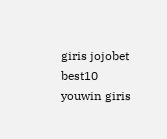giris jojobet best10 youwin giris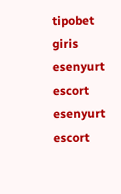tipobet giris esenyurt escort esenyurt escort